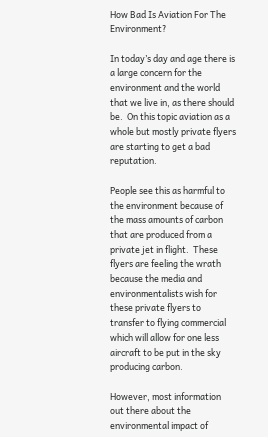How Bad Is Aviation For The Environment?

In today’s day and age there is a large concern for the environment and the world that we live in, as there should be.  On this topic aviation as a whole but mostly private flyers are starting to get a bad reputation.

People see this as harmful to the environment because of the mass amounts of carbon that are produced from a private jet in flight.  These flyers are feeling the wrath because the media and environmentalists wish for these private flyers to transfer to flying commercial which will allow for one less aircraft to be put in the sky producing carbon.

However, most information out there about the environmental impact of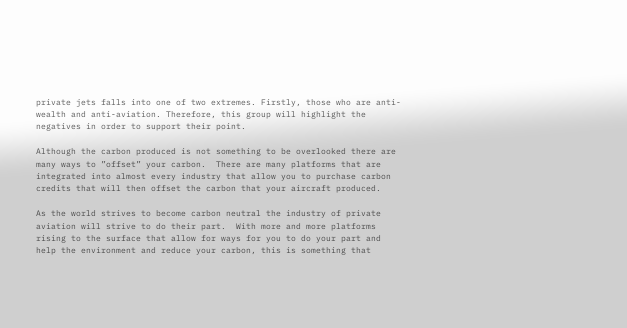private jets falls into one of two extremes. Firstly, those who are anti-wealth and anti-aviation. Therefore, this group will highlight the negatives in order to support their point.

Although the carbon produced is not something to be overlooked there are many ways to ”offset” your carbon.  There are many platforms that are integrated into almost every industry that allow you to purchase carbon credits that will then offset the carbon that your aircraft produced.

As the world strives to become carbon neutral the industry of private aviation will strive to do their part.  With more and more platforms rising to the surface that allow for ways for you to do your part and help the environment and reduce your carbon, this is something that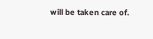will be taken care of.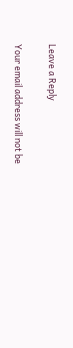Leave a Reply

Your email address will not be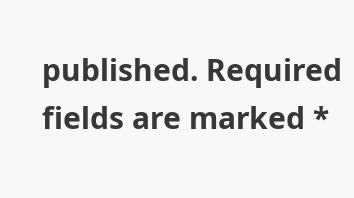published. Required fields are marked *